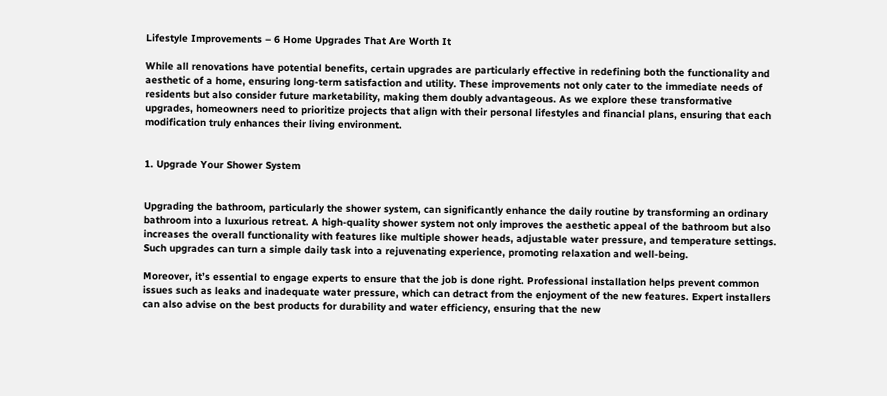Lifestyle Improvements – 6 Home Upgrades That Are Worth It

While all renovations have potential benefits, certain upgrades are particularly effective in redefining both the functionality and aesthetic of a home, ensuring long-term satisfaction and utility. These improvements not only cater to the immediate needs of residents but also consider future marketability, making them doubly advantageous. As we explore these transformative upgrades, homeowners need to prioritize projects that align with their personal lifestyles and financial plans, ensuring that each modification truly enhances their living environment.


1. Upgrade Your Shower System


Upgrading the bathroom, particularly the shower system, can significantly enhance the daily routine by transforming an ordinary bathroom into a luxurious retreat. A high-quality shower system not only improves the aesthetic appeal of the bathroom but also increases the overall functionality with features like multiple shower heads, adjustable water pressure, and temperature settings. Such upgrades can turn a simple daily task into a rejuvenating experience, promoting relaxation and well-being.

Moreover, it’s essential to engage experts to ensure that the job is done right. Professional installation helps prevent common issues such as leaks and inadequate water pressure, which can detract from the enjoyment of the new features. Expert installers can also advise on the best products for durability and water efficiency, ensuring that the new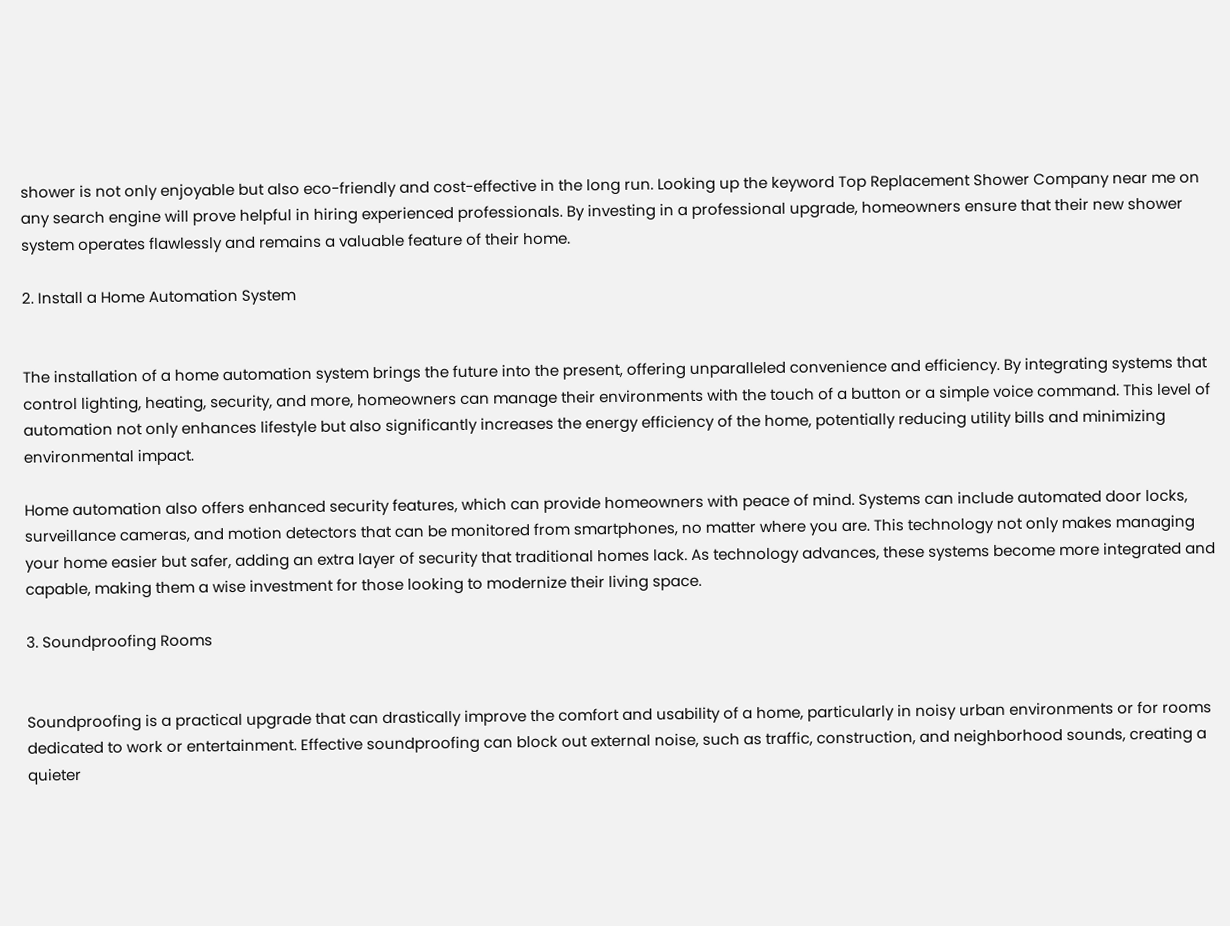shower is not only enjoyable but also eco-friendly and cost-effective in the long run. Looking up the keyword Top Replacement Shower Company near me on any search engine will prove helpful in hiring experienced professionals. By investing in a professional upgrade, homeowners ensure that their new shower system operates flawlessly and remains a valuable feature of their home.

2. Install a Home Automation System


The installation of a home automation system brings the future into the present, offering unparalleled convenience and efficiency. By integrating systems that control lighting, heating, security, and more, homeowners can manage their environments with the touch of a button or a simple voice command. This level of automation not only enhances lifestyle but also significantly increases the energy efficiency of the home, potentially reducing utility bills and minimizing environmental impact.

Home automation also offers enhanced security features, which can provide homeowners with peace of mind. Systems can include automated door locks, surveillance cameras, and motion detectors that can be monitored from smartphones, no matter where you are. This technology not only makes managing your home easier but safer, adding an extra layer of security that traditional homes lack. As technology advances, these systems become more integrated and capable, making them a wise investment for those looking to modernize their living space.

3. Soundproofing Rooms


Soundproofing is a practical upgrade that can drastically improve the comfort and usability of a home, particularly in noisy urban environments or for rooms dedicated to work or entertainment. Effective soundproofing can block out external noise, such as traffic, construction, and neighborhood sounds, creating a quieter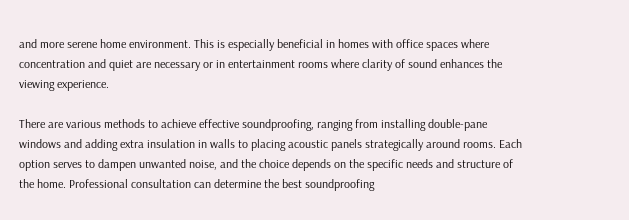and more serene home environment. This is especially beneficial in homes with office spaces where concentration and quiet are necessary or in entertainment rooms where clarity of sound enhances the viewing experience.

There are various methods to achieve effective soundproofing, ranging from installing double-pane windows and adding extra insulation in walls to placing acoustic panels strategically around rooms. Each option serves to dampen unwanted noise, and the choice depends on the specific needs and structure of the home. Professional consultation can determine the best soundproofing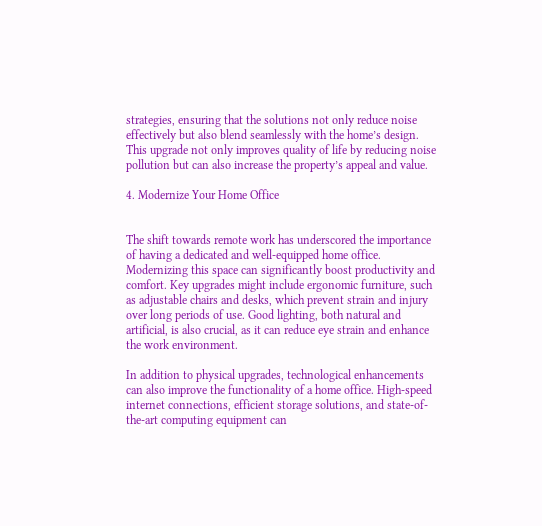strategies, ensuring that the solutions not only reduce noise effectively but also blend seamlessly with the home’s design. This upgrade not only improves quality of life by reducing noise pollution but can also increase the property’s appeal and value.

4. Modernize Your Home Office


The shift towards remote work has underscored the importance of having a dedicated and well-equipped home office. Modernizing this space can significantly boost productivity and comfort. Key upgrades might include ergonomic furniture, such as adjustable chairs and desks, which prevent strain and injury over long periods of use. Good lighting, both natural and artificial, is also crucial, as it can reduce eye strain and enhance the work environment.

In addition to physical upgrades, technological enhancements can also improve the functionality of a home office. High-speed internet connections, efficient storage solutions, and state-of-the-art computing equipment can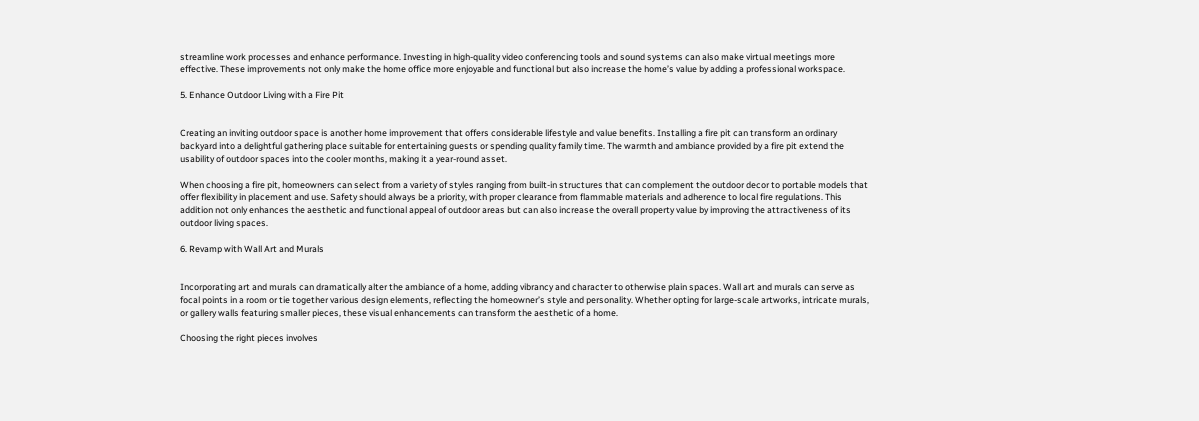streamline work processes and enhance performance. Investing in high-quality video conferencing tools and sound systems can also make virtual meetings more effective. These improvements not only make the home office more enjoyable and functional but also increase the home’s value by adding a professional workspace.

5. Enhance Outdoor Living with a Fire Pit


Creating an inviting outdoor space is another home improvement that offers considerable lifestyle and value benefits. Installing a fire pit can transform an ordinary backyard into a delightful gathering place suitable for entertaining guests or spending quality family time. The warmth and ambiance provided by a fire pit extend the usability of outdoor spaces into the cooler months, making it a year-round asset.

When choosing a fire pit, homeowners can select from a variety of styles ranging from built-in structures that can complement the outdoor decor to portable models that offer flexibility in placement and use. Safety should always be a priority, with proper clearance from flammable materials and adherence to local fire regulations. This addition not only enhances the aesthetic and functional appeal of outdoor areas but can also increase the overall property value by improving the attractiveness of its outdoor living spaces.

6. Revamp with Wall Art and Murals


Incorporating art and murals can dramatically alter the ambiance of a home, adding vibrancy and character to otherwise plain spaces. Wall art and murals can serve as focal points in a room or tie together various design elements, reflecting the homeowner’s style and personality. Whether opting for large-scale artworks, intricate murals, or gallery walls featuring smaller pieces, these visual enhancements can transform the aesthetic of a home.

Choosing the right pieces involves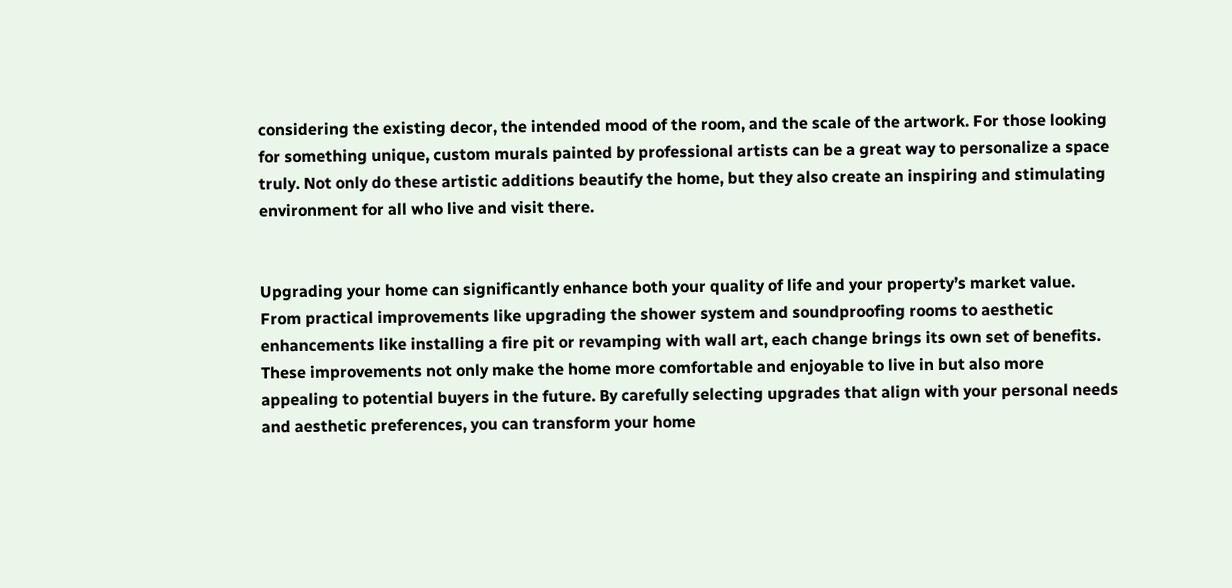considering the existing decor, the intended mood of the room, and the scale of the artwork. For those looking for something unique, custom murals painted by professional artists can be a great way to personalize a space truly. Not only do these artistic additions beautify the home, but they also create an inspiring and stimulating environment for all who live and visit there.


Upgrading your home can significantly enhance both your quality of life and your property’s market value. From practical improvements like upgrading the shower system and soundproofing rooms to aesthetic enhancements like installing a fire pit or revamping with wall art, each change brings its own set of benefits. These improvements not only make the home more comfortable and enjoyable to live in but also more appealing to potential buyers in the future. By carefully selecting upgrades that align with your personal needs and aesthetic preferences, you can transform your home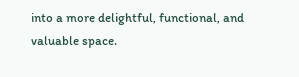into a more delightful, functional, and valuable space.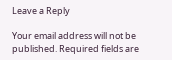Leave a Reply

Your email address will not be published. Required fields are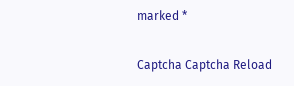marked *

Captcha Captcha Reload